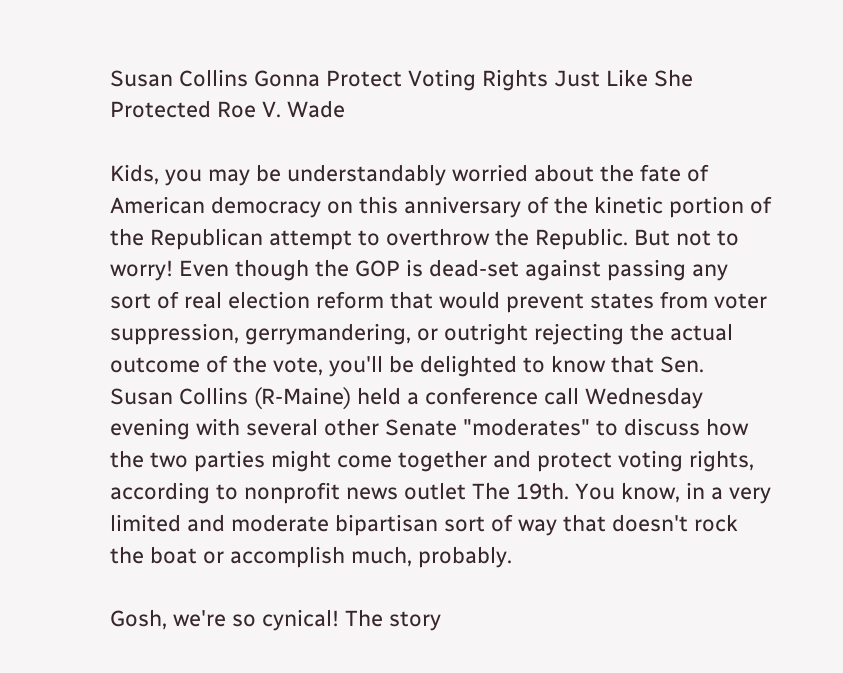Susan Collins Gonna Protect Voting Rights Just Like She Protected Roe V. Wade

Kids, you may be understandably worried about the fate of American democracy on this anniversary of the kinetic portion of the Republican attempt to overthrow the Republic. But not to worry! Even though the GOP is dead-set against passing any sort of real election reform that would prevent states from voter suppression, gerrymandering, or outright rejecting the actual outcome of the vote, you'll be delighted to know that Sen. Susan Collins (R-Maine) held a conference call Wednesday evening with several other Senate "moderates" to discuss how the two parties might come together and protect voting rights, according to nonprofit news outlet The 19th. You know, in a very limited and moderate bipartisan sort of way that doesn't rock the boat or accomplish much, probably.

Gosh, we're so cynical! The story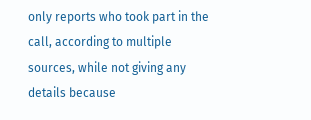only reports who took part in the call, according to multiple sources, while not giving any details because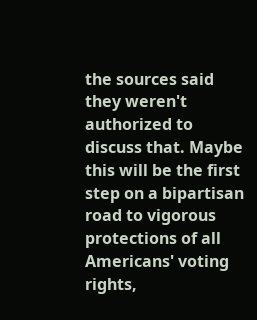the sources said they weren't authorized to discuss that. Maybe this will be the first step on a bipartisan road to vigorous protections of all Americans' voting rights,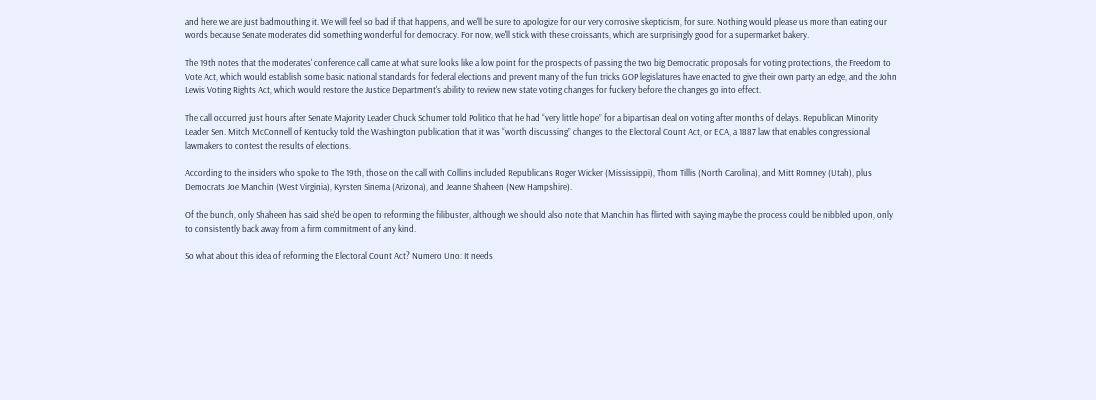and here we are just badmouthing it. We will feel so bad if that happens, and we'll be sure to apologize for our very corrosive skepticism, for sure. Nothing would please us more than eating our words because Senate moderates did something wonderful for democracy. For now, we'll stick with these croissants, which are surprisingly good for a supermarket bakery.

The 19th notes that the moderates' conference call came at what sure looks like a low point for the prospects of passing the two big Democratic proposals for voting protections, the Freedom to Vote Act, which would establish some basic national standards for federal elections and prevent many of the fun tricks GOP legislatures have enacted to give their own party an edge, and the John Lewis Voting Rights Act, which would restore the Justice Department's ability to review new state voting changes for fuckery before the changes go into effect.

The call occurred just hours after Senate Majority Leader Chuck Schumer told Politico that he had “very little hope” for a bipartisan deal on voting after months of delays. Republican Minority Leader Sen. Mitch McConnell of Kentucky told the Washington publication that it was “worth discussing” changes to the Electoral Count Act, or ECA, a 1887 law that enables congressional lawmakers to contest the results of elections.

According to the insiders who spoke to The 19th, those on the call with Collins included Republicans Roger Wicker (Mississippi), Thom Tillis (North Carolina), and Mitt Romney (Utah), plus Democrats Joe Manchin (West Virginia), Kyrsten Sinema (Arizona), and Jeanne Shaheen (New Hampshire).

Of the bunch, only Shaheen has said she'd be open to reforming the filibuster, although we should also note that Manchin has flirted with saying maybe the process could be nibbled upon, only to consistently back away from a firm commitment of any kind.

So what about this idea of reforming the Electoral Count Act? Numero Uno: It needs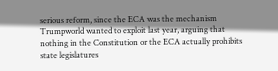serious reform, since the ECA was the mechanism Trumpworld wanted to exploit last year, arguing that nothing in the Constitution or the ECA actually prohibits state legislatures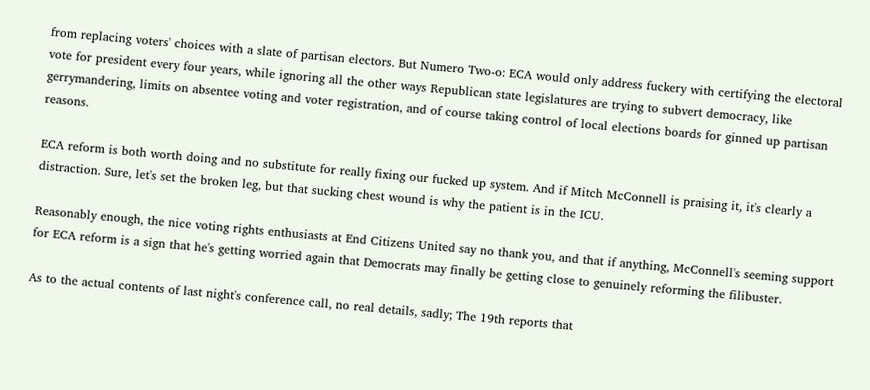from replacing voters' choices with a slate of partisan electors. But Numero Two-o: ECA would only address fuckery with certifying the electoral vote for president every four years, while ignoring all the other ways Republican state legislatures are trying to subvert democracy, like gerrymandering, limits on absentee voting and voter registration, and of course taking control of local elections boards for ginned up partisan reasons.

ECA reform is both worth doing and no substitute for really fixing our fucked up system. And if Mitch McConnell is praising it, it's clearly a distraction. Sure, let's set the broken leg, but that sucking chest wound is why the patient is in the ICU.

Reasonably enough, the nice voting rights enthusiasts at End Citizens United say no thank you, and that if anything, McConnell's seeming support for ECA reform is a sign that he's getting worried again that Democrats may finally be getting close to genuinely reforming the filibuster.

As to the actual contents of last night's conference call, no real details, sadly; The 19th reports that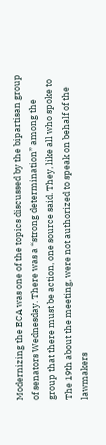Modernizing the ECA was one of the topics discussed by the bipartisan group of senators Wednesday. There was a “strong determination” among the group that there must be action, one source said. They, like all who spoke to The 19th about the meeting, were not authorized to speak on behalf of the lawmakers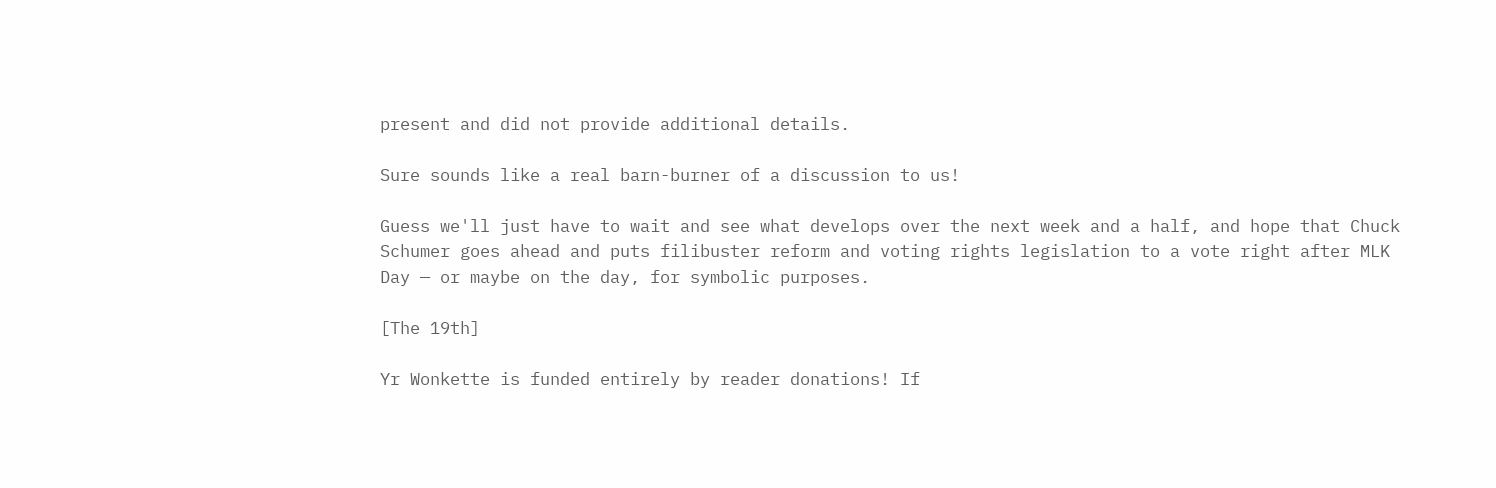present and did not provide additional details.

Sure sounds like a real barn-burner of a discussion to us!

Guess we'll just have to wait and see what develops over the next week and a half, and hope that Chuck Schumer goes ahead and puts filibuster reform and voting rights legislation to a vote right after MLK Day — or maybe on the day, for symbolic purposes.

[The 19th]

Yr Wonkette is funded entirely by reader donations! If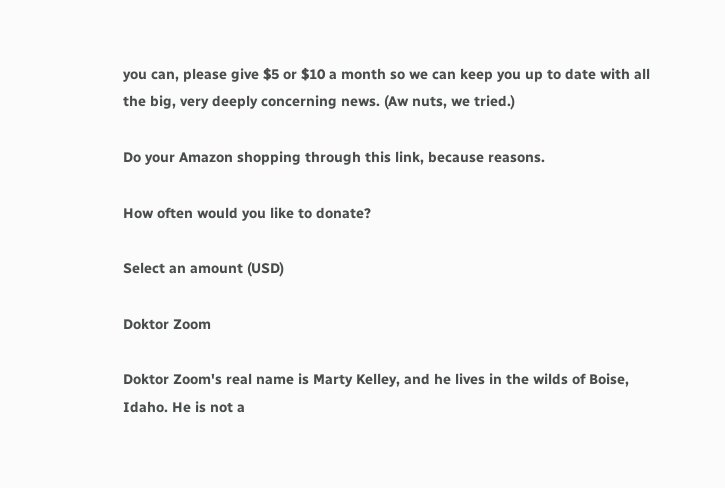you can, please give $5 or $10 a month so we can keep you up to date with all the big, very deeply concerning news. (Aw nuts, we tried.)

Do your Amazon shopping through this link, because reasons.

How often would you like to donate?

Select an amount (USD)

Doktor Zoom

Doktor Zoom's real name is Marty Kelley, and he lives in the wilds of Boise, Idaho. He is not a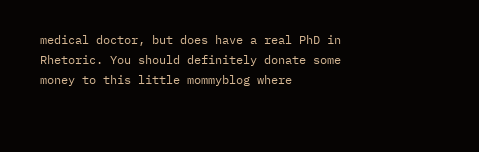medical doctor, but does have a real PhD in Rhetoric. You should definitely donate some money to this little mommyblog where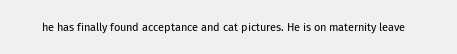he has finally found acceptance and cat pictures. He is on maternity leave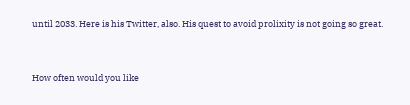until 2033. Here is his Twitter, also. His quest to avoid prolixity is not going so great.


How often would you like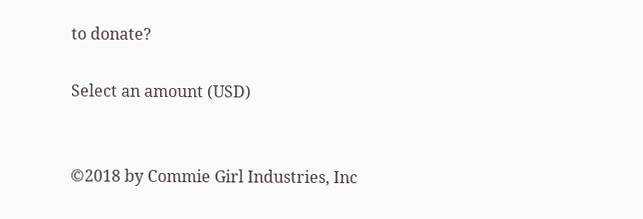to donate?

Select an amount (USD)


©2018 by Commie Girl Industries, Inc